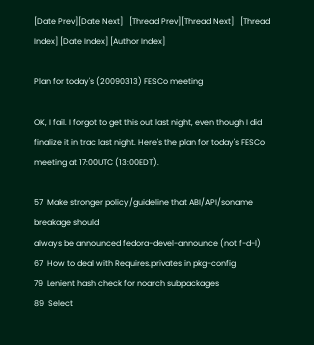[Date Prev][Date Next]   [Thread Prev][Thread Next]   [Thread Index] [Date Index] [Author Index]

Plan for today's (20090313) FESCo meeting

OK, I fail. I forgot to get this out last night, even though I did
finalize it in trac last night. Here's the plan for today's FESCo
meeting at 17:00UTC (13:00EDT).

57  Make stronger policy/guideline that ABI/API/soname breakage should
always be announced fedora-devel-announce (not f-d-l)
67  How to deal with Requires.privates in pkg-config
79  Lenient hash check for noarch subpackages
89  Select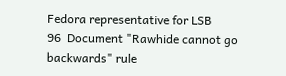Fedora representative for LSB
96  Document "Rawhide cannot go backwards" rule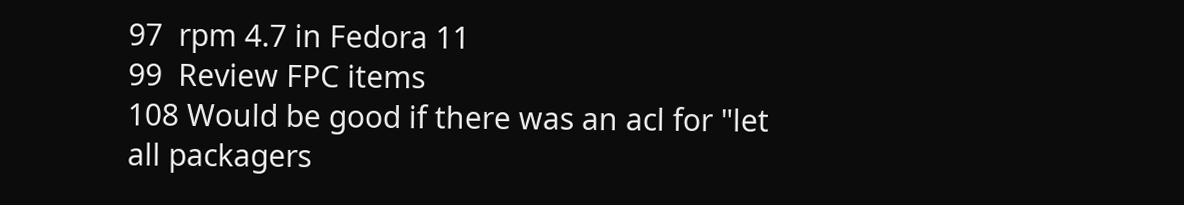97  rpm 4.7 in Fedora 11
99  Review FPC items
108 Would be good if there was an acl for "let all packagers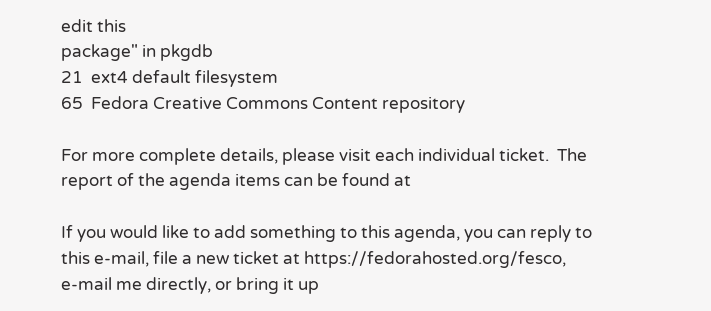edit this
package" in pkgdb
21  ext4 default filesystem
65  Fedora Creative Commons Content repository

For more complete details, please visit each individual ticket.  The
report of the agenda items can be found at

If you would like to add something to this agenda, you can reply to
this e-mail, file a new ticket at https://fedorahosted.org/fesco,
e-mail me directly, or bring it up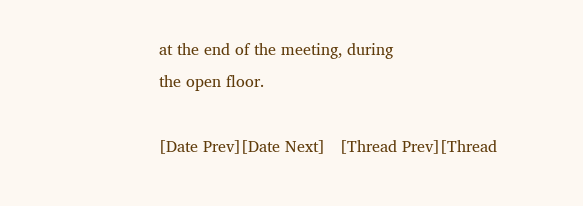at the end of the meeting, during
the open floor.

[Date Prev][Date Next]   [Thread Prev][Thread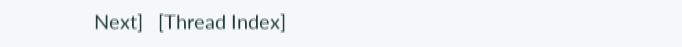Next]   [Thread Index]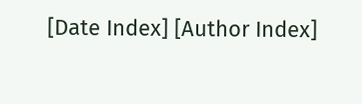[Date Index] [Author Index]